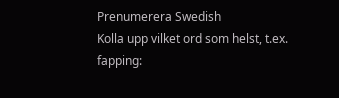Prenumerera Swedish
Kolla upp vilket ord som helst, t.ex. fapping: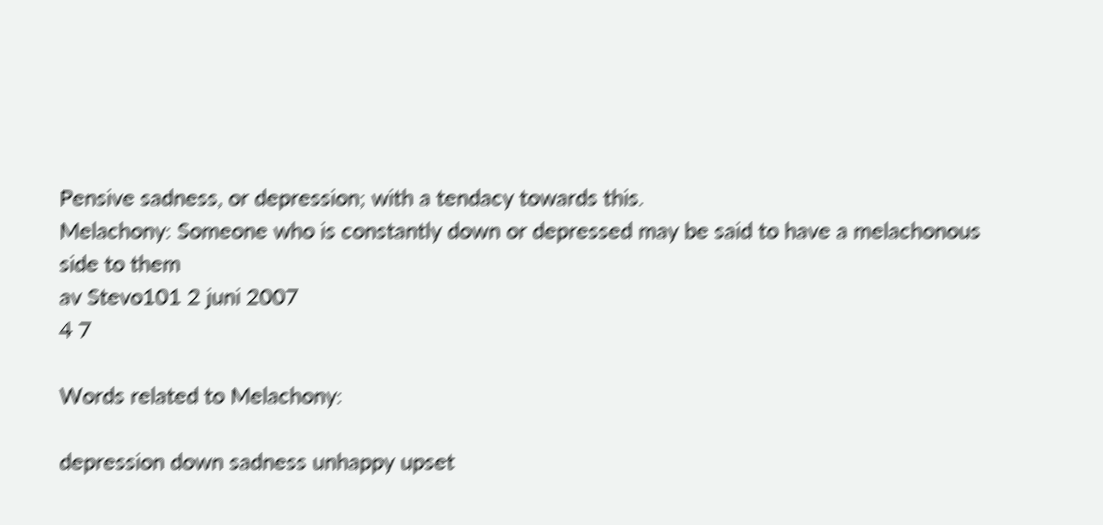Pensive sadness, or depression; with a tendacy towards this.
Melachony: Someone who is constantly down or depressed may be said to have a melachonous side to them
av Stevo101 2 juni 2007
4 7

Words related to Melachony:

depression down sadness unhappy upset